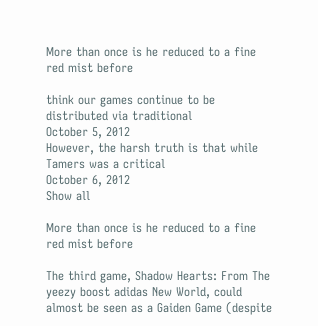More than once is he reduced to a fine red mist before

think our games continue to be distributed via traditional
October 5, 2012
However, the harsh truth is that while Tamers was a critical
October 6, 2012
Show all

More than once is he reduced to a fine red mist before

The third game, Shadow Hearts: From The yeezy boost adidas New World, could almost be seen as a Gaiden Game (despite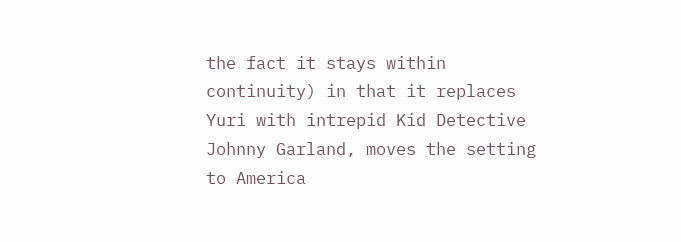the fact it stays within continuity) in that it replaces Yuri with intrepid Kid Detective Johnny Garland, moves the setting to America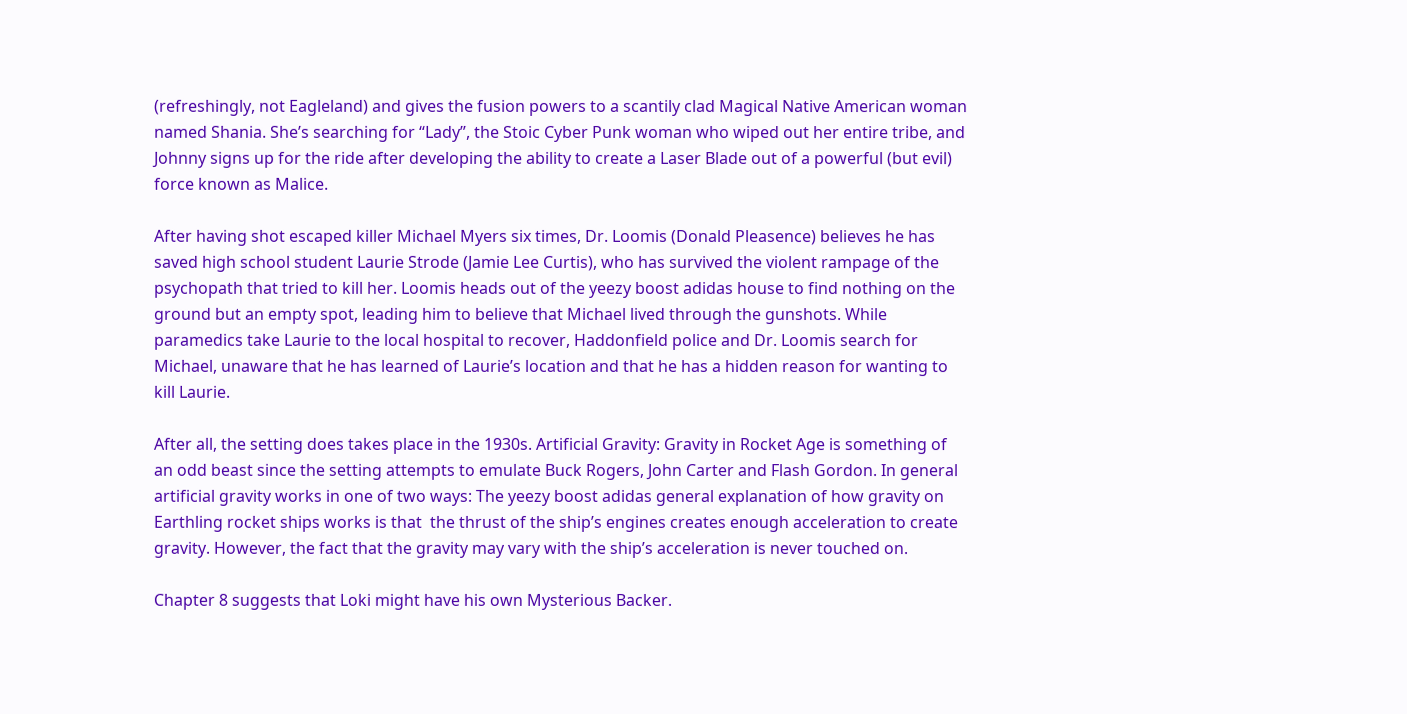(refreshingly, not Eagleland) and gives the fusion powers to a scantily clad Magical Native American woman named Shania. She’s searching for “Lady”, the Stoic Cyber Punk woman who wiped out her entire tribe, and Johnny signs up for the ride after developing the ability to create a Laser Blade out of a powerful (but evil) force known as Malice.

After having shot escaped killer Michael Myers six times, Dr. Loomis (Donald Pleasence) believes he has saved high school student Laurie Strode (Jamie Lee Curtis), who has survived the violent rampage of the psychopath that tried to kill her. Loomis heads out of the yeezy boost adidas house to find nothing on the ground but an empty spot, leading him to believe that Michael lived through the gunshots. While paramedics take Laurie to the local hospital to recover, Haddonfield police and Dr. Loomis search for Michael, unaware that he has learned of Laurie’s location and that he has a hidden reason for wanting to kill Laurie.

After all, the setting does takes place in the 1930s. Artificial Gravity: Gravity in Rocket Age is something of an odd beast since the setting attempts to emulate Buck Rogers, John Carter and Flash Gordon. In general artificial gravity works in one of two ways: The yeezy boost adidas general explanation of how gravity on Earthling rocket ships works is that  the thrust of the ship’s engines creates enough acceleration to create gravity. However, the fact that the gravity may vary with the ship’s acceleration is never touched on.

Chapter 8 suggests that Loki might have his own Mysterious Backer.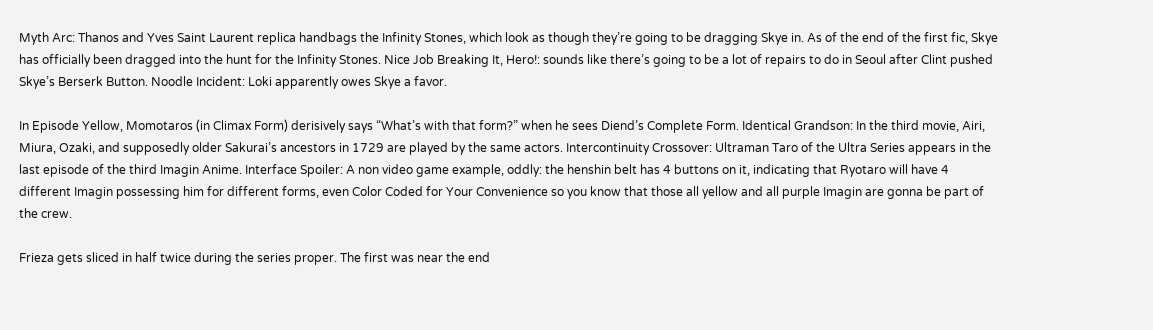Myth Arc: Thanos and Yves Saint Laurent replica handbags the Infinity Stones, which look as though they’re going to be dragging Skye in. As of the end of the first fic, Skye has officially been dragged into the hunt for the Infinity Stones. Nice Job Breaking It, Hero!: sounds like there’s going to be a lot of repairs to do in Seoul after Clint pushed Skye’s Berserk Button. Noodle Incident: Loki apparently owes Skye a favor.

In Episode Yellow, Momotaros (in Climax Form) derisively says “What’s with that form?” when he sees Diend’s Complete Form. Identical Grandson: In the third movie, Airi, Miura, Ozaki, and supposedly older Sakurai’s ancestors in 1729 are played by the same actors. Intercontinuity Crossover: Ultraman Taro of the Ultra Series appears in the last episode of the third Imagin Anime. Interface Spoiler: A non video game example, oddly: the henshin belt has 4 buttons on it, indicating that Ryotaro will have 4 different Imagin possessing him for different forms, even Color Coded for Your Convenience so you know that those all yellow and all purple Imagin are gonna be part of the crew.

Frieza gets sliced in half twice during the series proper. The first was near the end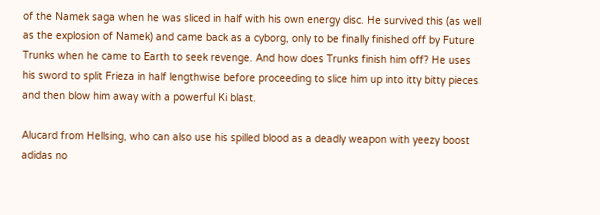of the Namek saga when he was sliced in half with his own energy disc. He survived this (as well as the explosion of Namek) and came back as a cyborg, only to be finally finished off by Future Trunks when he came to Earth to seek revenge. And how does Trunks finish him off? He uses his sword to split Frieza in half lengthwise before proceeding to slice him up into itty bitty pieces and then blow him away with a powerful Ki blast.

Alucard from Hellsing, who can also use his spilled blood as a deadly weapon with yeezy boost adidas no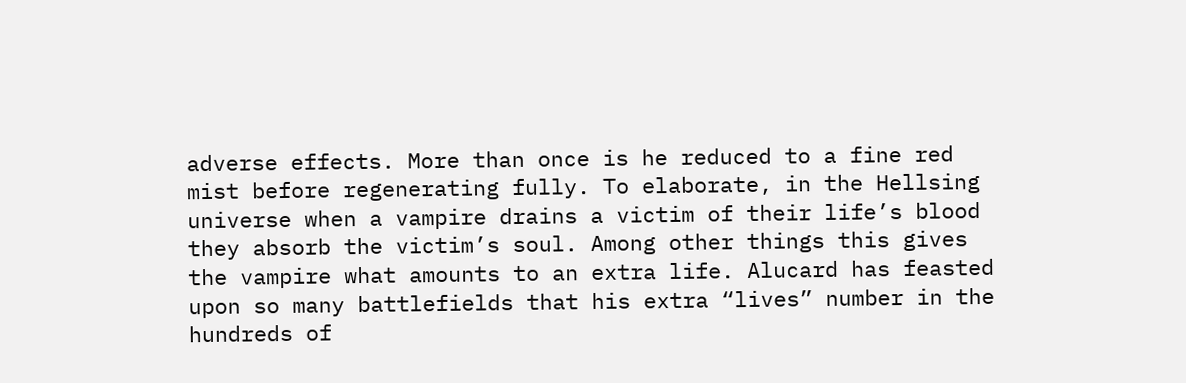adverse effects. More than once is he reduced to a fine red mist before regenerating fully. To elaborate, in the Hellsing universe when a vampire drains a victim of their life’s blood they absorb the victim’s soul. Among other things this gives the vampire what amounts to an extra life. Alucard has feasted upon so many battlefields that his extra “lives” number in the hundreds of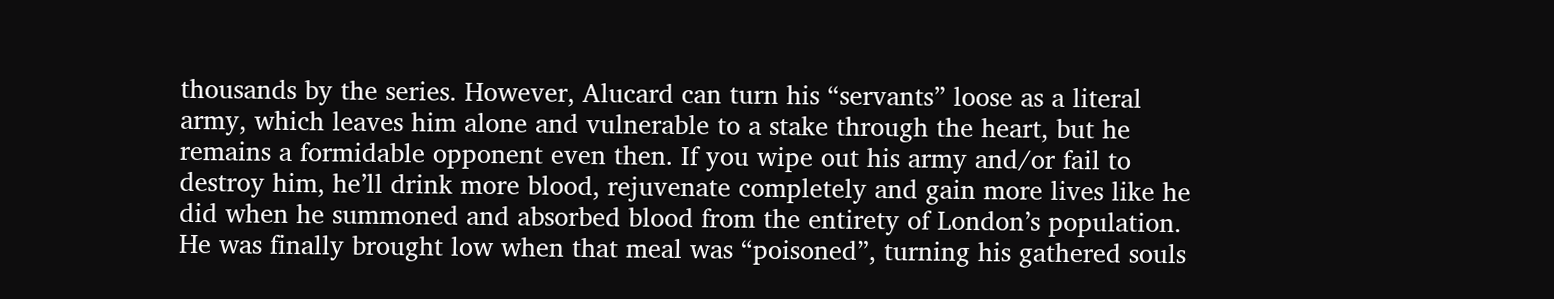thousands by the series. However, Alucard can turn his “servants” loose as a literal army, which leaves him alone and vulnerable to a stake through the heart, but he remains a formidable opponent even then. If you wipe out his army and/or fail to destroy him, he’ll drink more blood, rejuvenate completely and gain more lives like he did when he summoned and absorbed blood from the entirety of London’s population. He was finally brought low when that meal was “poisoned”, turning his gathered souls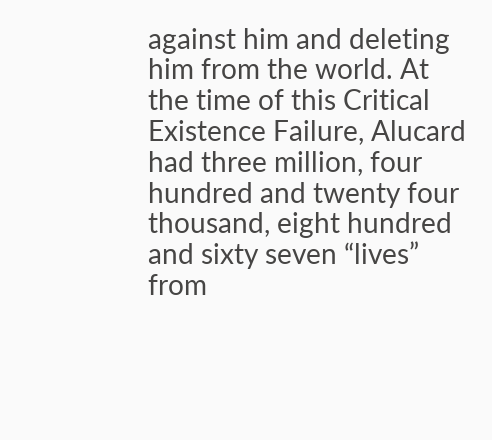against him and deleting him from the world. At the time of this Critical Existence Failure, Alucard had three million, four hundred and twenty four thousand, eight hundred and sixty seven “lives” from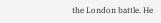the London battle. He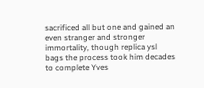sacrificed all but one and gained an even stranger and stronger immortality, though replica ysl bags the process took him decades to complete Yves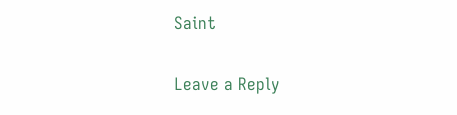Saint

Leave a Reply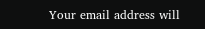Your email address will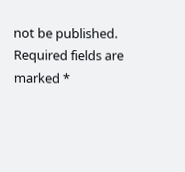not be published. Required fields are marked *